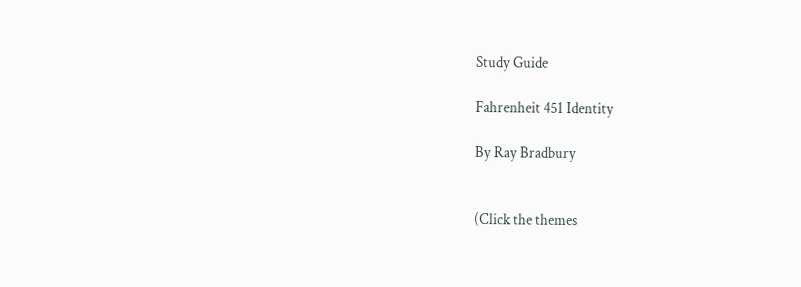Study Guide

Fahrenheit 451 Identity

By Ray Bradbury


(Click the themes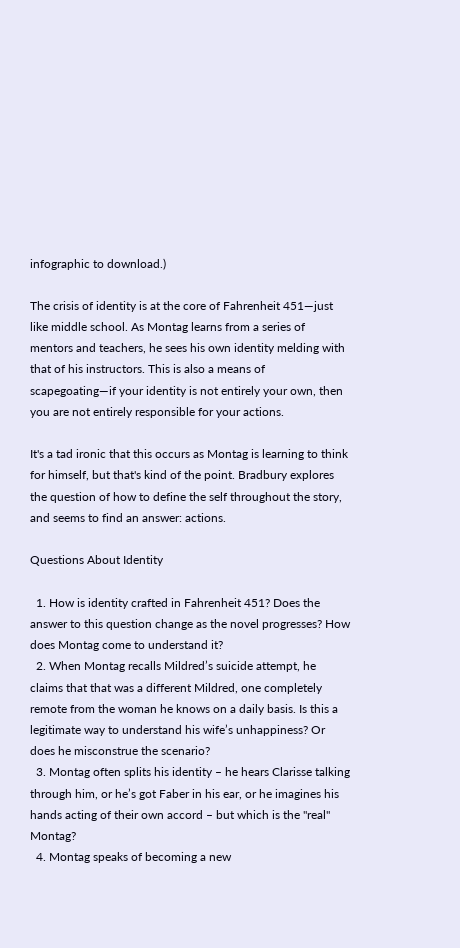infographic to download.)

The crisis of identity is at the core of Fahrenheit 451—just like middle school. As Montag learns from a series of mentors and teachers, he sees his own identity melding with that of his instructors. This is also a means of scapegoating—if your identity is not entirely your own, then you are not entirely responsible for your actions.

It's a tad ironic that this occurs as Montag is learning to think for himself, but that's kind of the point. Bradbury explores the question of how to define the self throughout the story, and seems to find an answer: actions.

Questions About Identity

  1. How is identity crafted in Fahrenheit 451? Does the answer to this question change as the novel progresses? How does Montag come to understand it?
  2. When Montag recalls Mildred’s suicide attempt, he claims that that was a different Mildred, one completely remote from the woman he knows on a daily basis. Is this a legitimate way to understand his wife’s unhappiness? Or does he misconstrue the scenario?
  3. Montag often splits his identity – he hears Clarisse talking through him, or he’s got Faber in his ear, or he imagines his hands acting of their own accord – but which is the "real" Montag?
  4. Montag speaks of becoming a new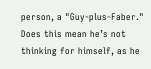person, a "Guy-plus-Faber." Does this mean he’s not thinking for himself, as he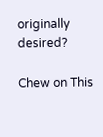originally desired?

Chew on This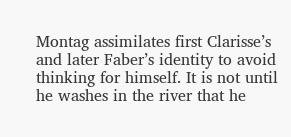Montag assimilates first Clarisse’s and later Faber’s identity to avoid thinking for himself. It is not until he washes in the river that he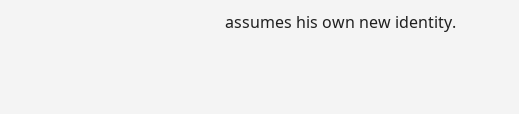assumes his own new identity.